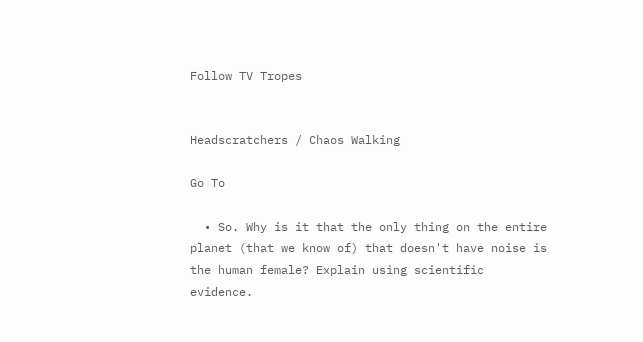Follow TV Tropes


Headscratchers / Chaos Walking

Go To

  • So. Why is it that the only thing on the entire planet (that we know of) that doesn't have noise is the human female? Explain using scientific evidence.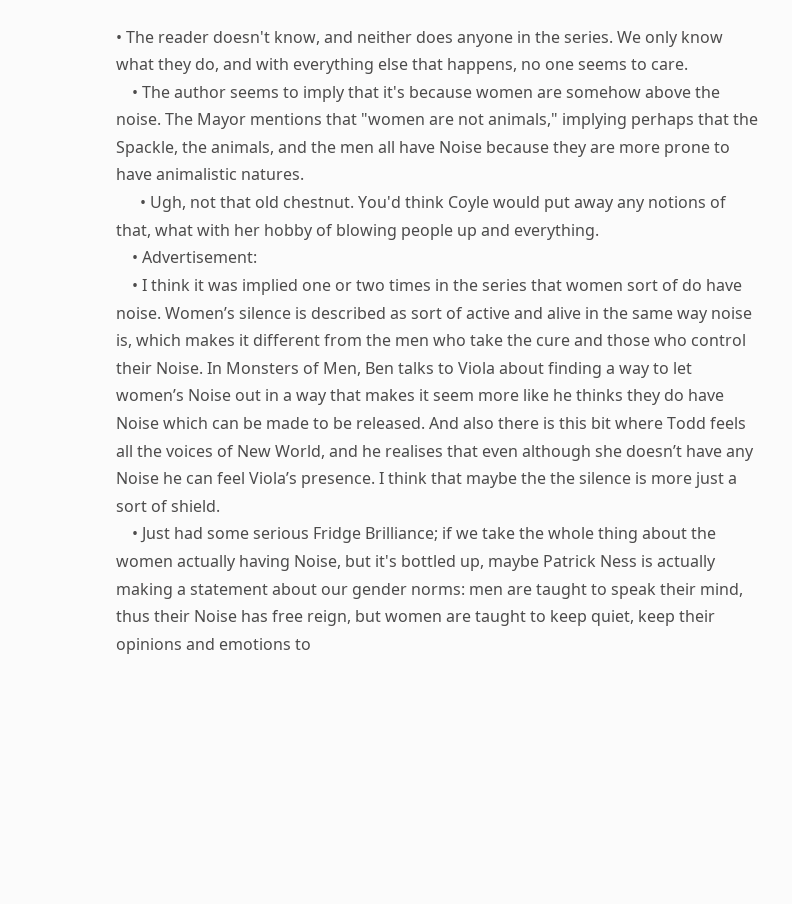• The reader doesn't know, and neither does anyone in the series. We only know what they do, and with everything else that happens, no one seems to care.
    • The author seems to imply that it's because women are somehow above the noise. The Mayor mentions that "women are not animals," implying perhaps that the Spackle, the animals, and the men all have Noise because they are more prone to have animalistic natures.
      • Ugh, not that old chestnut. You'd think Coyle would put away any notions of that, what with her hobby of blowing people up and everything.
    • Advertisement:
    • I think it was implied one or two times in the series that women sort of do have noise. Women’s silence is described as sort of active and alive in the same way noise is, which makes it different from the men who take the cure and those who control their Noise. In Monsters of Men, Ben talks to Viola about finding a way to let women’s Noise out in a way that makes it seem more like he thinks they do have Noise which can be made to be released. And also there is this bit where Todd feels all the voices of New World, and he realises that even although she doesn’t have any Noise he can feel Viola’s presence. I think that maybe the the silence is more just a sort of shield.
    • Just had some serious Fridge Brilliance; if we take the whole thing about the women actually having Noise, but it's bottled up, maybe Patrick Ness is actually making a statement about our gender norms: men are taught to speak their mind, thus their Noise has free reign, but women are taught to keep quiet, keep their opinions and emotions to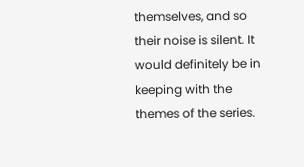themselves, and so their noise is silent. It would definitely be in keeping with the themes of the series.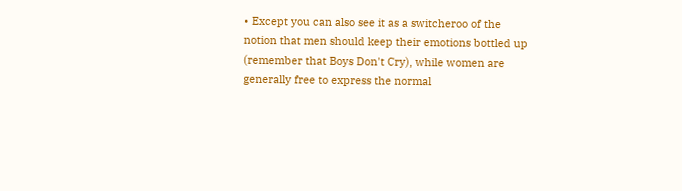• Except you can also see it as a switcheroo of the notion that men should keep their emotions bottled up (remember that Boys Don't Cry), while women are generally free to express the normal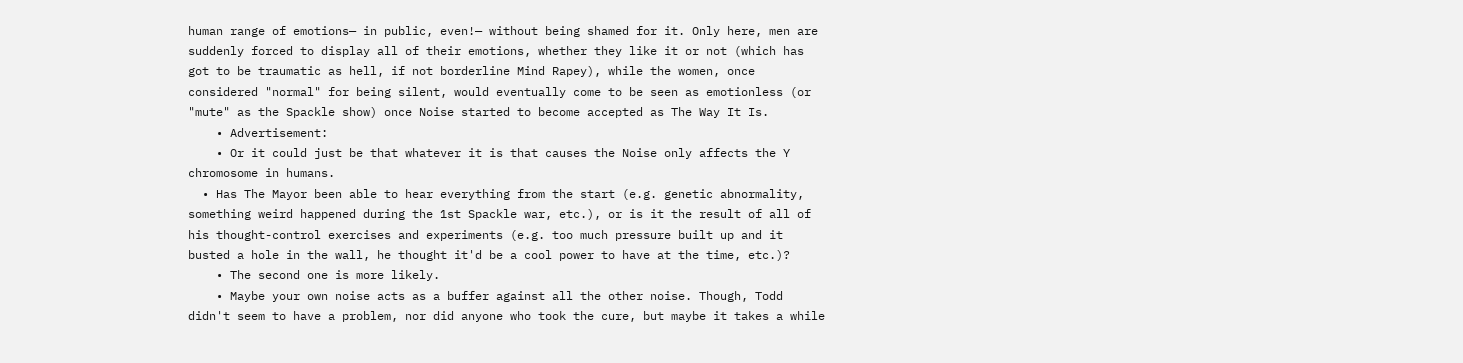human range of emotions— in public, even!— without being shamed for it. Only here, men are suddenly forced to display all of their emotions, whether they like it or not (which has got to be traumatic as hell, if not borderline Mind Rapey), while the women, once considered "normal" for being silent, would eventually come to be seen as emotionless (or "mute" as the Spackle show) once Noise started to become accepted as The Way It Is.
    • Advertisement:
    • Or it could just be that whatever it is that causes the Noise only affects the Y chromosome in humans.
  • Has The Mayor been able to hear everything from the start (e.g. genetic abnormality, something weird happened during the 1st Spackle war, etc.), or is it the result of all of his thought-control exercises and experiments (e.g. too much pressure built up and it busted a hole in the wall, he thought it'd be a cool power to have at the time, etc.)?
    • The second one is more likely.
    • Maybe your own noise acts as a buffer against all the other noise. Though, Todd didn't seem to have a problem, nor did anyone who took the cure, but maybe it takes a while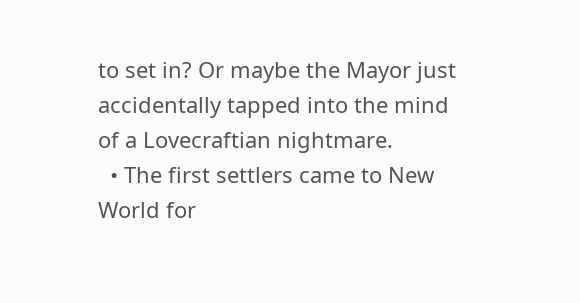to set in? Or maybe the Mayor just accidentally tapped into the mind of a Lovecraftian nightmare.
  • The first settlers came to New World for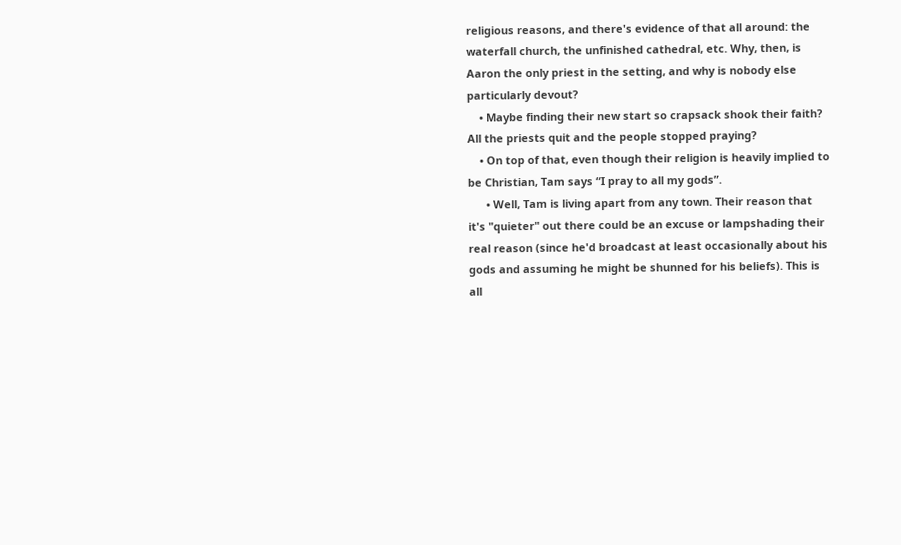religious reasons, and there's evidence of that all around: the waterfall church, the unfinished cathedral, etc. Why, then, is Aaron the only priest in the setting, and why is nobody else particularly devout?
    • Maybe finding their new start so crapsack shook their faith? All the priests quit and the people stopped praying?
    • On top of that, even though their religion is heavily implied to be Christian, Tam says “I pray to all my gods”.
      • Well, Tam is living apart from any town. Their reason that it's "quieter" out there could be an excuse or lampshading their real reason (since he'd broadcast at least occasionally about his gods and assuming he might be shunned for his beliefs). This is all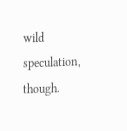wild speculation, though.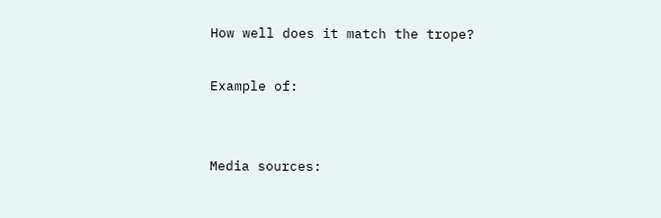How well does it match the trope?

Example of:


Media sources: